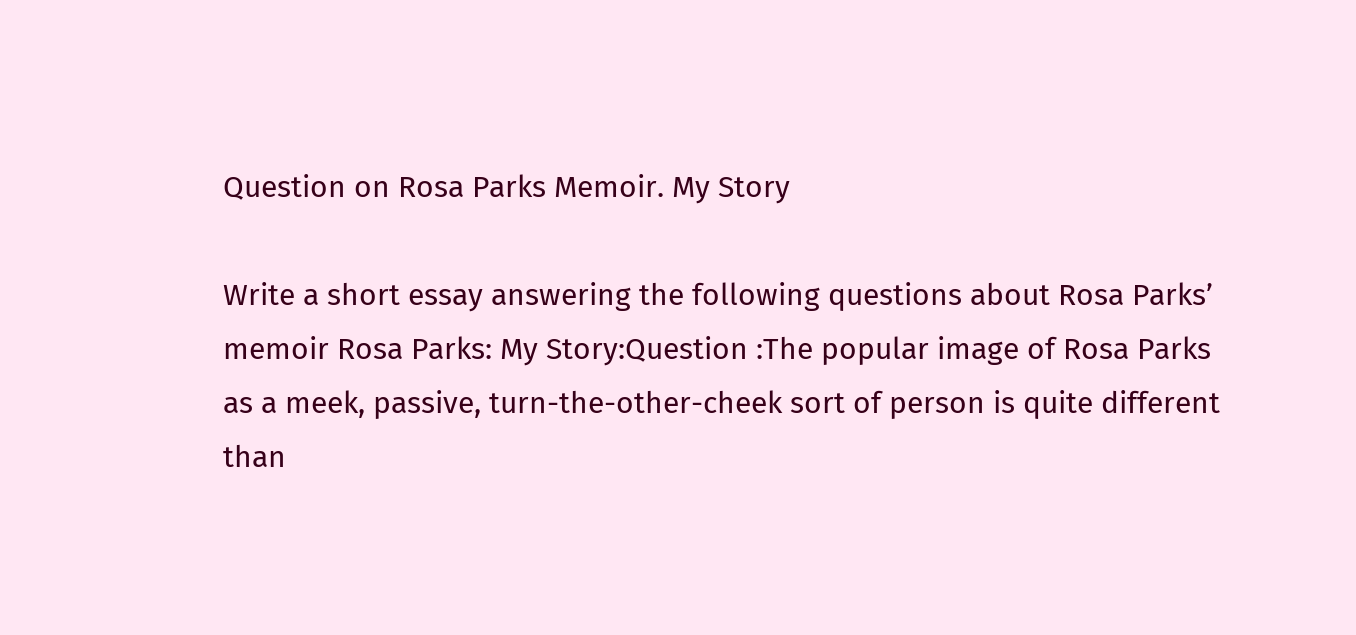Question on Rosa Parks Memoir. My Story

Write a short essay answering the following questions about Rosa Parks’ memoir Rosa Parks: My Story:Question :The popular image of Rosa Parks as a meek, passive, turn-the-other-cheek sort of person is quite different than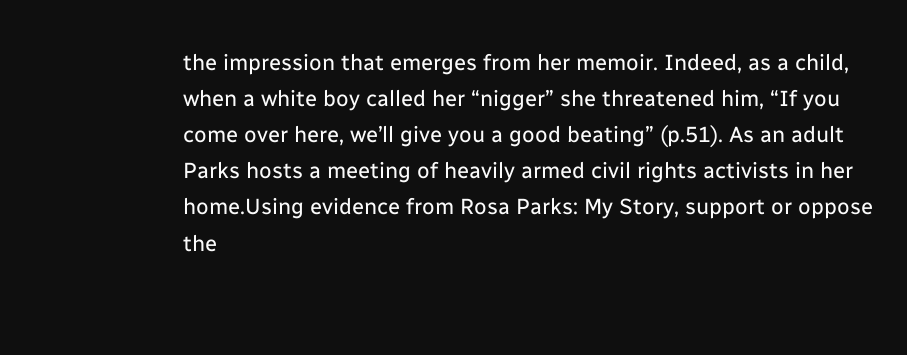the impression that emerges from her memoir. Indeed, as a child, when a white boy called her “nigger” she threatened him, “If you come over here, we’ll give you a good beating” (p.51). As an adult Parks hosts a meeting of heavily armed civil rights activists in her home.Using evidence from Rosa Parks: My Story, support or oppose the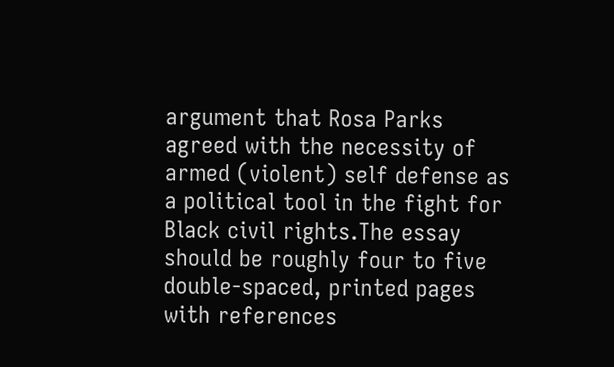argument that Rosa Parks agreed with the necessity of armed (violent) self defense as a political tool in the fight for Black civil rights.The essay should be roughly four to five double-spaced, printed pages with references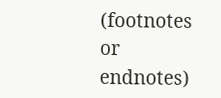(footnotes or endnotes)